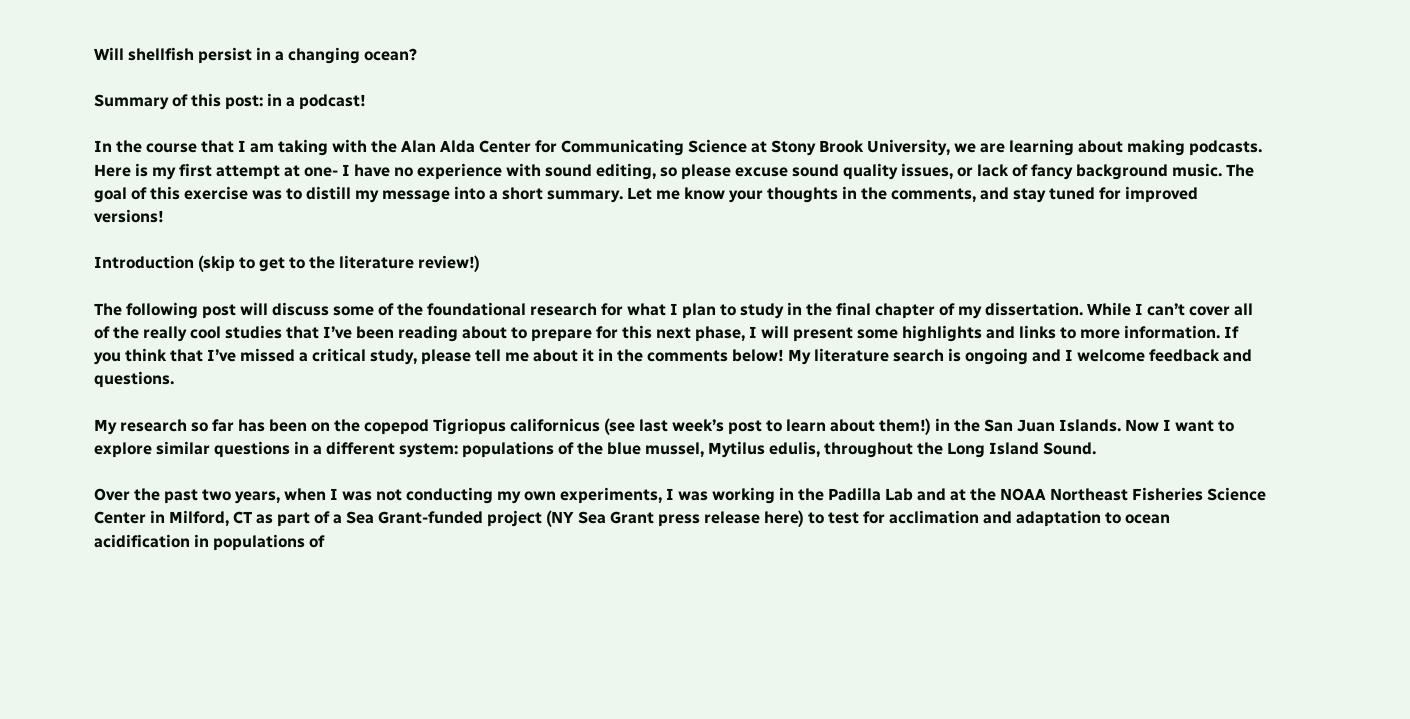Will shellfish persist in a changing ocean?

Summary of this post: in a podcast!

In the course that I am taking with the Alan Alda Center for Communicating Science at Stony Brook University, we are learning about making podcasts. Here is my first attempt at one- I have no experience with sound editing, so please excuse sound quality issues, or lack of fancy background music. The goal of this exercise was to distill my message into a short summary. Let me know your thoughts in the comments, and stay tuned for improved versions!

Introduction (skip to get to the literature review!)

The following post will discuss some of the foundational research for what I plan to study in the final chapter of my dissertation. While I can’t cover all of the really cool studies that I’ve been reading about to prepare for this next phase, I will present some highlights and links to more information. If you think that I’ve missed a critical study, please tell me about it in the comments below! My literature search is ongoing and I welcome feedback and questions.

My research so far has been on the copepod Tigriopus californicus (see last week’s post to learn about them!) in the San Juan Islands. Now I want to explore similar questions in a different system: populations of the blue mussel, Mytilus edulis, throughout the Long Island Sound.

Over the past two years, when I was not conducting my own experiments, I was working in the Padilla Lab and at the NOAA Northeast Fisheries Science Center in Milford, CT as part of a Sea Grant-funded project (NY Sea Grant press release here) to test for acclimation and adaptation to ocean acidification in populations of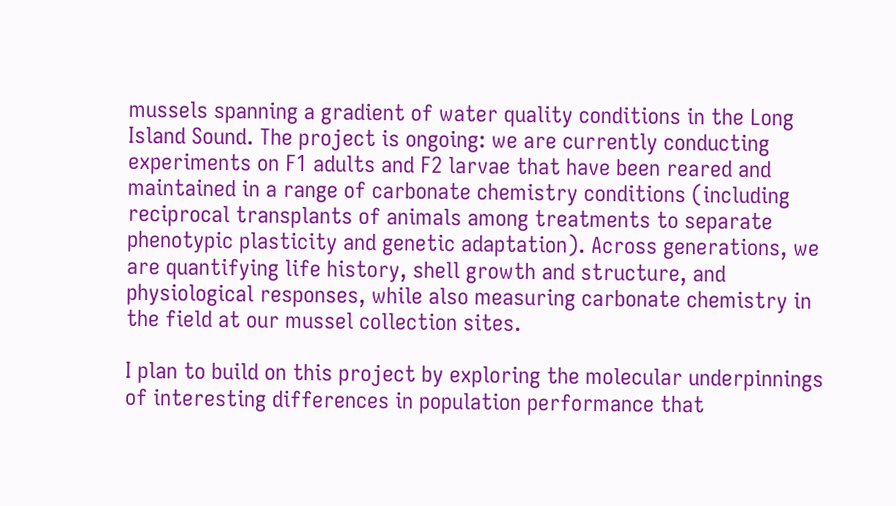mussels spanning a gradient of water quality conditions in the Long Island Sound. The project is ongoing: we are currently conducting experiments on F1 adults and F2 larvae that have been reared and maintained in a range of carbonate chemistry conditions (including reciprocal transplants of animals among treatments to separate phenotypic plasticity and genetic adaptation). Across generations, we are quantifying life history, shell growth and structure, and physiological responses, while also measuring carbonate chemistry in the field at our mussel collection sites.

I plan to build on this project by exploring the molecular underpinnings of interesting differences in population performance that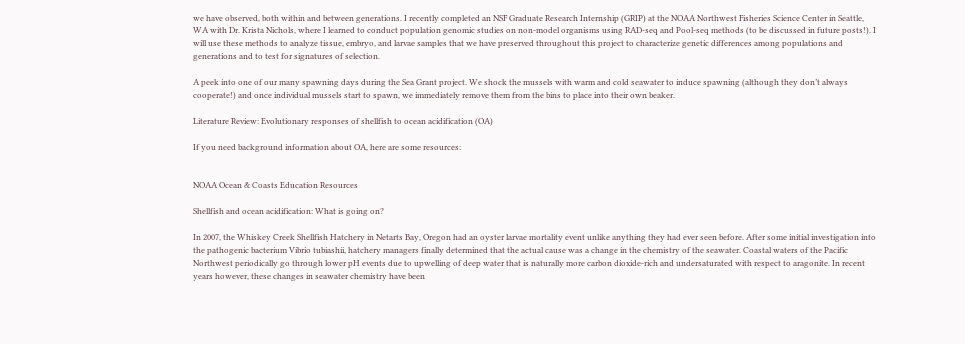we have observed, both within and between generations. I recently completed an NSF Graduate Research Internship (GRIP) at the NOAA Northwest Fisheries Science Center in Seattle, WA with Dr. Krista Nichols, where I learned to conduct population genomic studies on non-model organisms using RAD-seq and Pool-seq methods (to be discussed in future posts!). I will use these methods to analyze tissue, embryo, and larvae samples that we have preserved throughout this project to characterize genetic differences among populations and generations and to test for signatures of selection.

A peek into one of our many spawning days during the Sea Grant project. We shock the mussels with warm and cold seawater to induce spawning (although they don’t always cooperate!) and once individual mussels start to spawn, we immediately remove them from the bins to place into their own beaker.

Literature Review: Evolutionary responses of shellfish to ocean acidification (OA)

If you need background information about OA, here are some resources:


NOAA Ocean & Coasts Education Resources

Shellfish and ocean acidification: What is going on?

In 2007, the Whiskey Creek Shellfish Hatchery in Netarts Bay, Oregon had an oyster larvae mortality event unlike anything they had ever seen before. After some initial investigation into the pathogenic bacterium Vibrio tubiashii, hatchery managers finally determined that the actual cause was a change in the chemistry of the seawater. Coastal waters of the Pacific Northwest periodically go through lower pH events due to upwelling of deep water that is naturally more carbon dioxide-rich and undersaturated with respect to aragonite. In recent years however, these changes in seawater chemistry have been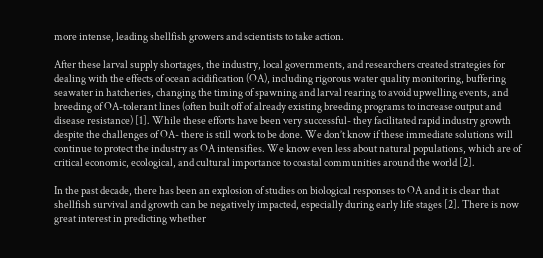more intense, leading shellfish growers and scientists to take action.

After these larval supply shortages, the industry, local governments, and researchers created strategies for dealing with the effects of ocean acidification (OA), including rigorous water quality monitoring, buffering seawater in hatcheries, changing the timing of spawning and larval rearing to avoid upwelling events, and breeding of OA-tolerant lines (often built off of already existing breeding programs to increase output and disease resistance) [1]. While these efforts have been very successful- they facilitated rapid industry growth despite the challenges of OA- there is still work to be done. We don’t know if these immediate solutions will continue to protect the industry as OA intensifies. We know even less about natural populations, which are of critical economic, ecological, and cultural importance to coastal communities around the world [2].

In the past decade, there has been an explosion of studies on biological responses to OA and it is clear that shellfish survival and growth can be negatively impacted, especially during early life stages [2]. There is now great interest in predicting whether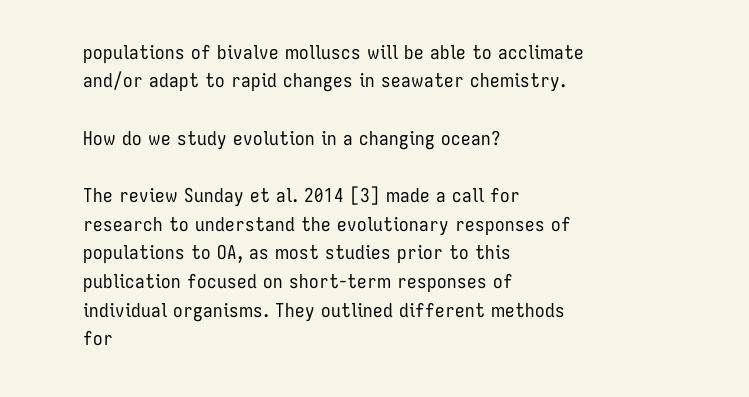populations of bivalve molluscs will be able to acclimate and/or adapt to rapid changes in seawater chemistry.

How do we study evolution in a changing ocean?

The review Sunday et al. 2014 [3] made a call for research to understand the evolutionary responses of populations to OA, as most studies prior to this publication focused on short-term responses of individual organisms. They outlined different methods for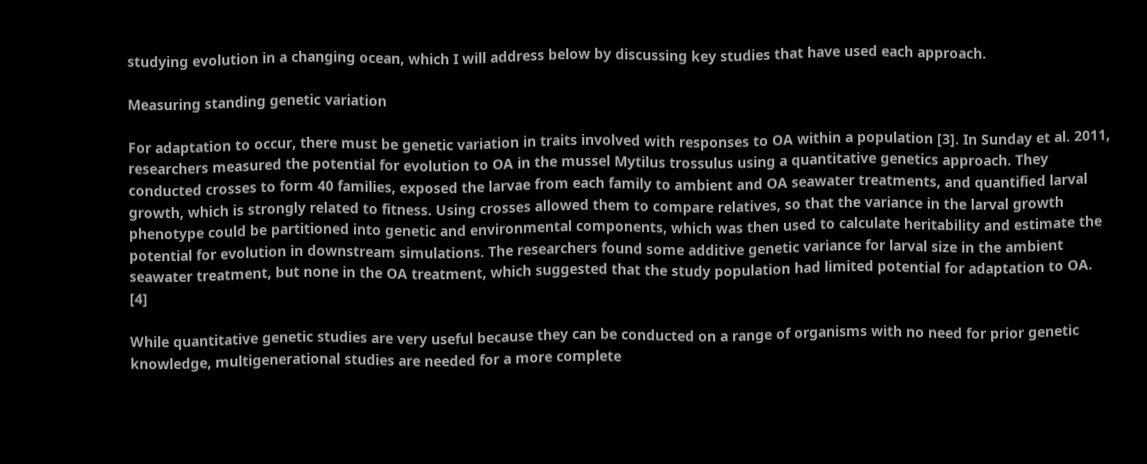studying evolution in a changing ocean, which I will address below by discussing key studies that have used each approach.

Measuring standing genetic variation

For adaptation to occur, there must be genetic variation in traits involved with responses to OA within a population [3]. In Sunday et al. 2011, researchers measured the potential for evolution to OA in the mussel Mytilus trossulus using a quantitative genetics approach. They conducted crosses to form 40 families, exposed the larvae from each family to ambient and OA seawater treatments, and quantified larval growth, which is strongly related to fitness. Using crosses allowed them to compare relatives, so that the variance in the larval growth phenotype could be partitioned into genetic and environmental components, which was then used to calculate heritability and estimate the potential for evolution in downstream simulations. The researchers found some additive genetic variance for larval size in the ambient seawater treatment, but none in the OA treatment, which suggested that the study population had limited potential for adaptation to OA. [4]

While quantitative genetic studies are very useful because they can be conducted on a range of organisms with no need for prior genetic knowledge, multigenerational studies are needed for a more complete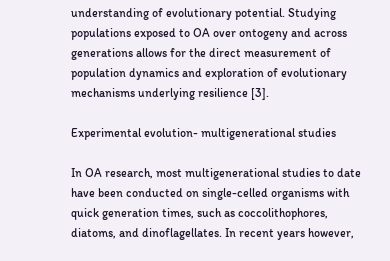understanding of evolutionary potential. Studying populations exposed to OA over ontogeny and across generations allows for the direct measurement of population dynamics and exploration of evolutionary mechanisms underlying resilience [3].

Experimental evolution- multigenerational studies

In OA research, most multigenerational studies to date have been conducted on single-celled organisms with quick generation times, such as coccolithophores, diatoms, and dinoflagellates. In recent years however,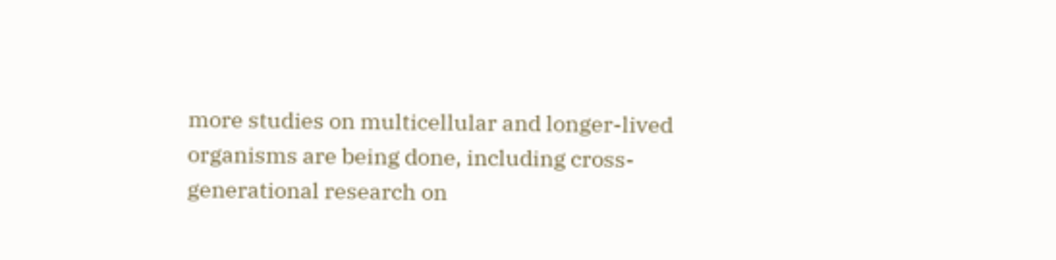more studies on multicellular and longer-lived organisms are being done, including cross-generational research on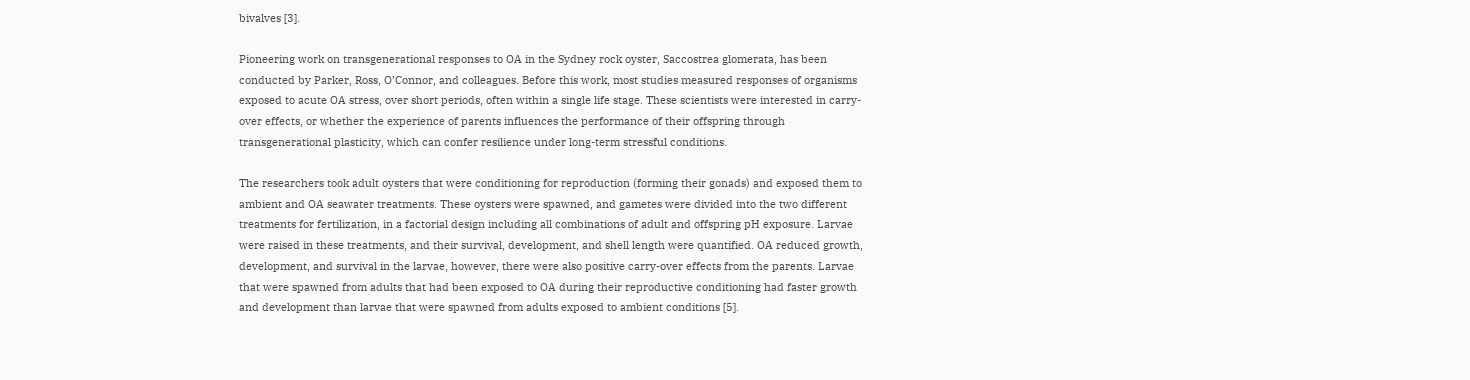bivalves [3].

Pioneering work on transgenerational responses to OA in the Sydney rock oyster, Saccostrea glomerata, has been conducted by Parker, Ross, O’Connor, and colleagues. Before this work, most studies measured responses of organisms exposed to acute OA stress, over short periods, often within a single life stage. These scientists were interested in carry-over effects, or whether the experience of parents influences the performance of their offspring through transgenerational plasticity, which can confer resilience under long-term stressful conditions.

The researchers took adult oysters that were conditioning for reproduction (forming their gonads) and exposed them to ambient and OA seawater treatments. These oysters were spawned, and gametes were divided into the two different treatments for fertilization, in a factorial design including all combinations of adult and offspring pH exposure. Larvae were raised in these treatments, and their survival, development, and shell length were quantified. OA reduced growth, development, and survival in the larvae, however, there were also positive carry-over effects from the parents. Larvae that were spawned from adults that had been exposed to OA during their reproductive conditioning had faster growth and development than larvae that were spawned from adults exposed to ambient conditions [5].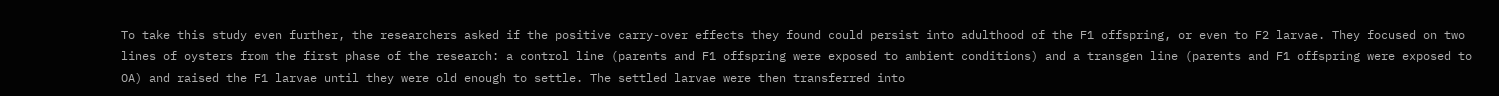To take this study even further, the researchers asked if the positive carry-over effects they found could persist into adulthood of the F1 offspring, or even to F2 larvae. They focused on two lines of oysters from the first phase of the research: a control line (parents and F1 offspring were exposed to ambient conditions) and a transgen line (parents and F1 offspring were exposed to OA) and raised the F1 larvae until they were old enough to settle. The settled larvae were then transferred into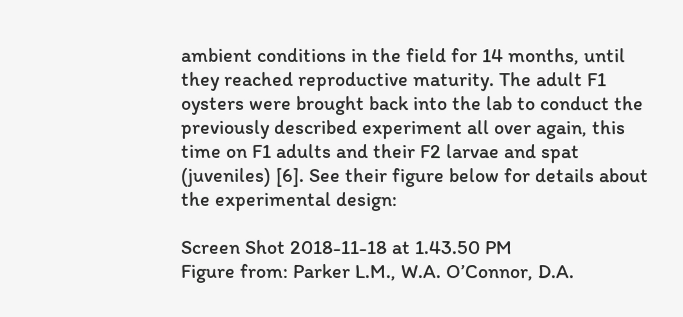ambient conditions in the field for 14 months, until they reached reproductive maturity. The adult F1 oysters were brought back into the lab to conduct the previously described experiment all over again, this time on F1 adults and their F2 larvae and spat (juveniles) [6]. See their figure below for details about the experimental design:

Screen Shot 2018-11-18 at 1.43.50 PM
Figure from: Parker L.M., W.A. O’Connor, D.A.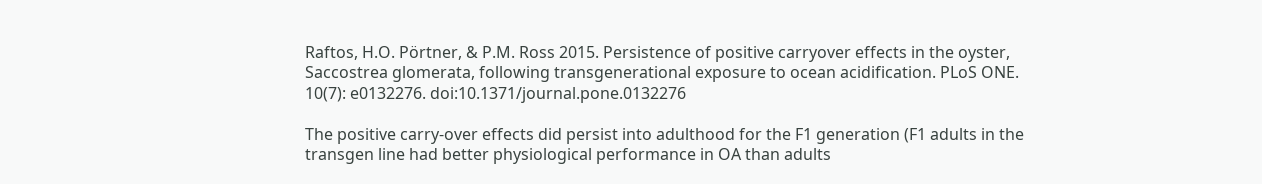Raftos, H.O. Pörtner, & P.M. Ross 2015. Persistence of positive carryover effects in the oyster, Saccostrea glomerata, following transgenerational exposure to ocean acidification. PLoS ONE. 10(7): e0132276. doi:10.1371/journal.pone.0132276

The positive carry-over effects did persist into adulthood for the F1 generation (F1 adults in the transgen line had better physiological performance in OA than adults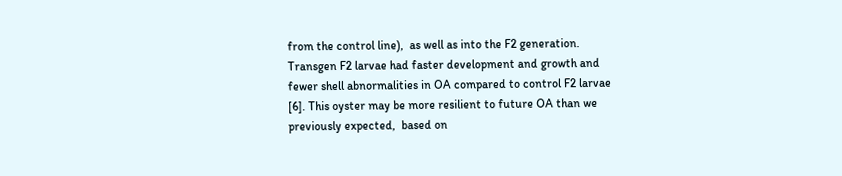from the control line),  as well as into the F2 generation. Transgen F2 larvae had faster development and growth and fewer shell abnormalities in OA compared to control F2 larvae [6]. This oyster may be more resilient to future OA than we previously expected,  based on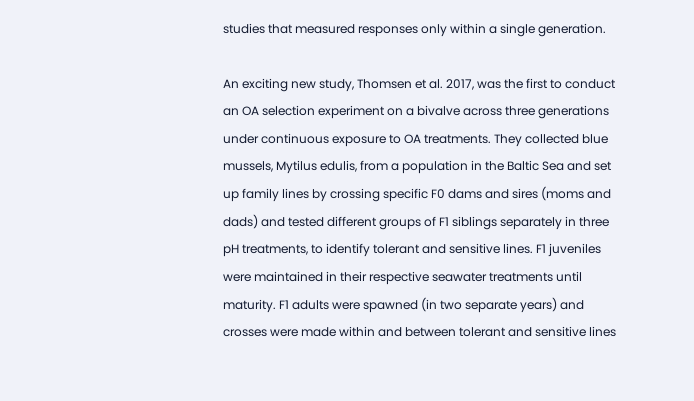studies that measured responses only within a single generation.

An exciting new study, Thomsen et al. 2017, was the first to conduct an OA selection experiment on a bivalve across three generations under continuous exposure to OA treatments. They collected blue mussels, Mytilus edulis, from a population in the Baltic Sea and set up family lines by crossing specific F0 dams and sires (moms and dads) and tested different groups of F1 siblings separately in three pH treatments, to identify tolerant and sensitive lines. F1 juveniles were maintained in their respective seawater treatments until maturity. F1 adults were spawned (in two separate years) and crosses were made within and between tolerant and sensitive lines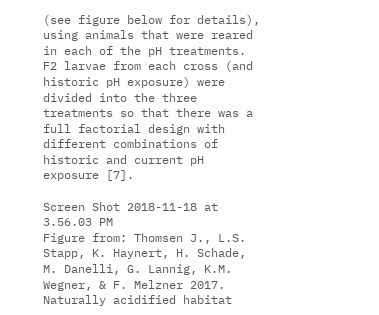(see figure below for details), using animals that were reared in each of the pH treatments. F2 larvae from each cross (and historic pH exposure) were divided into the three treatments so that there was a full factorial design with different combinations of historic and current pH exposure [7].

Screen Shot 2018-11-18 at 3.56.03 PM
Figure from: Thomsen J., L.S. Stapp, K. Haynert, H. Schade, M. Danelli, G. Lannig, K.M. Wegner, & F. Melzner 2017. Naturally acidified habitat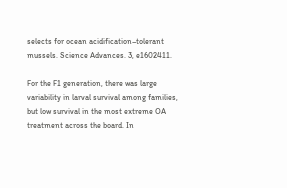selects for ocean acidification–tolerant mussels. Science Advances. 3, e1602411.

For the F1 generation, there was large variability in larval survival among families, but low survival in the most extreme OA treatment across the board. In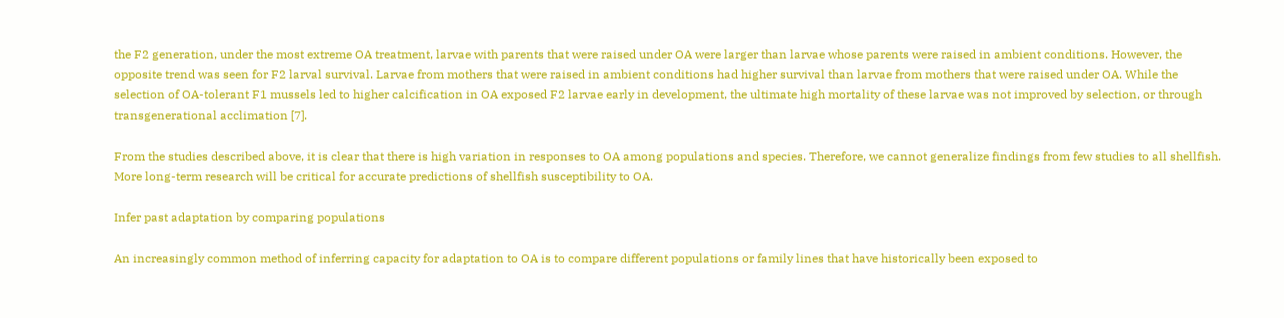the F2 generation, under the most extreme OA treatment, larvae with parents that were raised under OA were larger than larvae whose parents were raised in ambient conditions. However, the opposite trend was seen for F2 larval survival. Larvae from mothers that were raised in ambient conditions had higher survival than larvae from mothers that were raised under OA. While the selection of OA-tolerant F1 mussels led to higher calcification in OA exposed F2 larvae early in development, the ultimate high mortality of these larvae was not improved by selection, or through transgenerational acclimation [7].

From the studies described above, it is clear that there is high variation in responses to OA among populations and species. Therefore, we cannot generalize findings from few studies to all shellfish. More long-term research will be critical for accurate predictions of shellfish susceptibility to OA.

Infer past adaptation by comparing populations

An increasingly common method of inferring capacity for adaptation to OA is to compare different populations or family lines that have historically been exposed to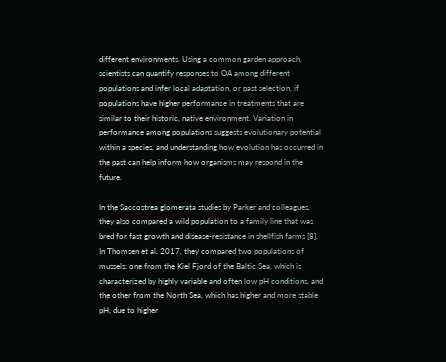different environments. Using a common garden approach, scientists can quantify responses to OA among different populations and infer local adaptation, or past selection, if populations have higher performance in treatments that are similar to their historic, native environment. Variation in performance among populations suggests evolutionary potential within a species, and understanding how evolution has occurred in the past can help inform how organisms may respond in the future.

In the Saccostrea glomerata studies by Parker and colleagues, they also compared a wild population to a family line that was bred for fast growth and disease-resistance in shellfish farms [8]. In Thomsen et al. 2017, they compared two populations of mussels: one from the Kiel Fjord of the Baltic Sea, which is characterized by highly variable and often low pH conditions, and the other from the North Sea, which has higher and more stable pH, due to higher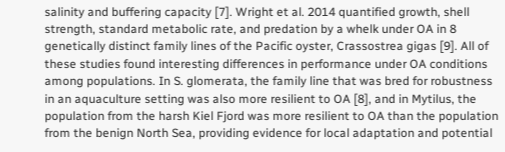salinity and buffering capacity [7]. Wright et al. 2014 quantified growth, shell strength, standard metabolic rate, and predation by a whelk under OA in 8 genetically distinct family lines of the Pacific oyster, Crassostrea gigas [9]. All of these studies found interesting differences in performance under OA conditions among populations. In S. glomerata, the family line that was bred for robustness in an aquaculture setting was also more resilient to OA [8], and in Mytilus, the population from the harsh Kiel Fjord was more resilient to OA than the population from the benign North Sea, providing evidence for local adaptation and potential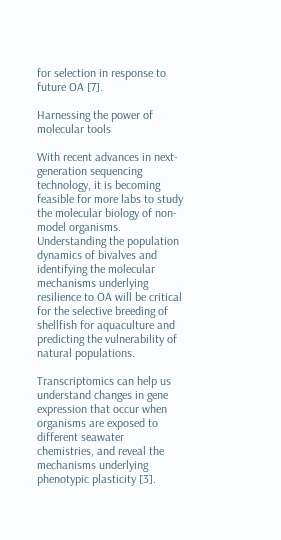for selection in response to future OA [7].

Harnessing the power of molecular tools

With recent advances in next-generation sequencing technology, it is becoming feasible for more labs to study the molecular biology of non-model organisms. Understanding the population dynamics of bivalves and identifying the molecular mechanisms underlying resilience to OA will be critical for the selective breeding of shellfish for aquaculture and predicting the vulnerability of natural populations.

Transcriptomics can help us understand changes in gene expression that occur when organisms are exposed to different seawater chemistries, and reveal the mechanisms underlying phenotypic plasticity [3].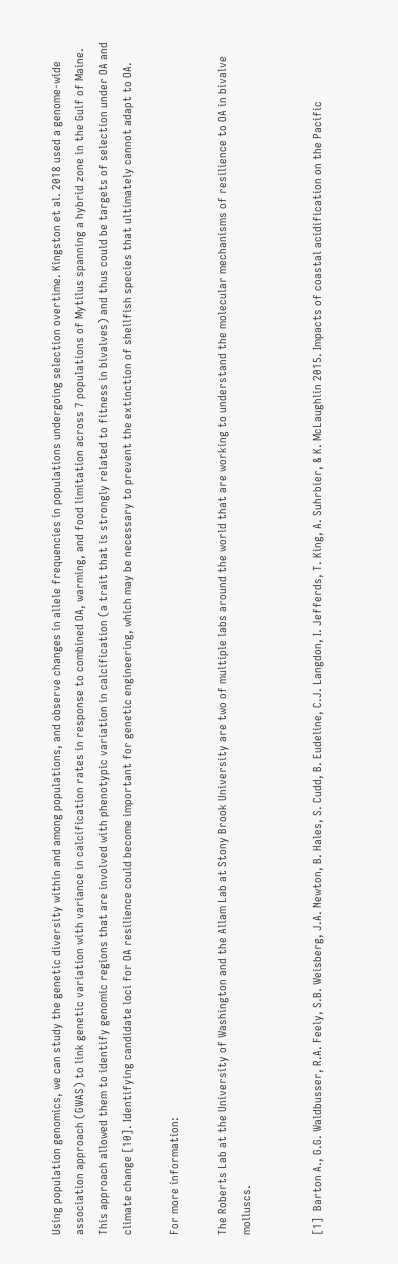Using population genomics, we can study the genetic diversity within and among populations, and observe changes in allele frequencies in populations undergoing selection overtime. Kingston et al. 2018 used a genome-wide association approach (GWAS) to link genetic variation with variance in calcification rates in response to combined OA, warming, and food limitation across 7 populations of Mytilus spanning a hybrid zone in the Gulf of Maine. This approach allowed them to identify genomic regions that are involved with phenotypic variation in calcification (a trait that is strongly related to fitness in bivalves) and thus could be targets of selection under OA and climate change [10]. Identifying candidate loci for OA resilience could become important for genetic engineering, which may be necessary to prevent the extinction of shellfish species that ultimately cannot adapt to OA.

For more information:

The Roberts Lab at the University of Washington and the Allam Lab at Stony Brook University are two of multiple labs around the world that are working to understand the molecular mechanisms of resilience to OA in bivalve molluscs.


[1]  Barton A., G.G. Waldbusser, R.A. Feely, S.B. Weisberg, J.A. Newton, B. Hales, S. Cudd, B. Eudeline, C.J. Langdon, I. Jefferds, T. King, A. Suhrbier, & K. McLaughlin 2015. Impacts of coastal acidification on the Pacific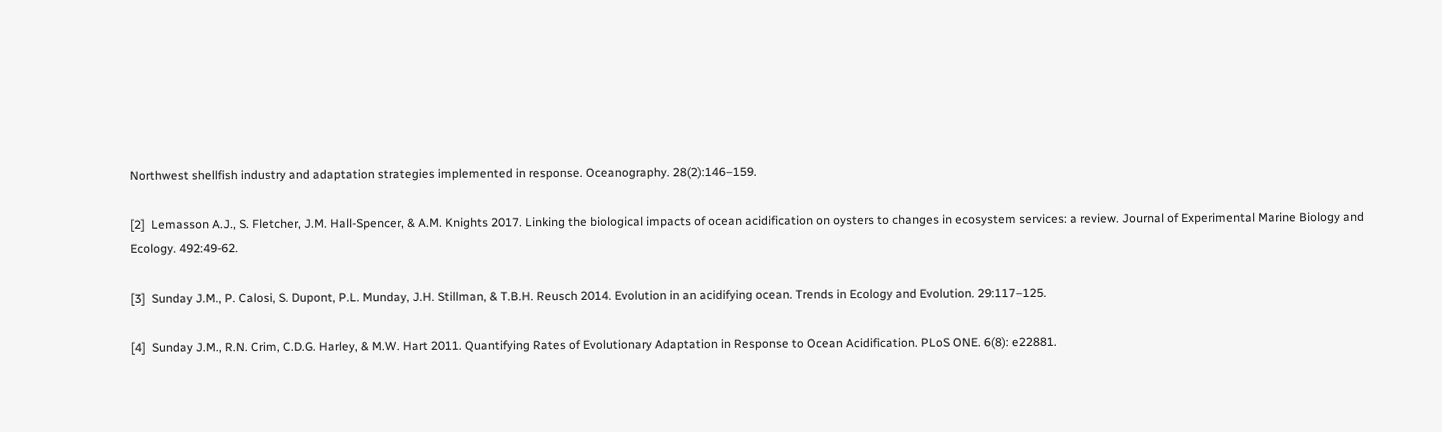Northwest shellfish industry and adaptation strategies implemented in response. Oceanography. 28(2):146–159.

[2]  Lemasson A.J., S. Fletcher, J.M. Hall-Spencer, & A.M. Knights 2017. Linking the biological impacts of ocean acidification on oysters to changes in ecosystem services: a review. Journal of Experimental Marine Biology and Ecology. 492:49-62.

[3]  Sunday J.M., P. Calosi, S. Dupont, P.L. Munday, J.H. Stillman, & T.B.H. Reusch 2014. Evolution in an acidifying ocean. Trends in Ecology and Evolution. 29:117–125.

[4]  Sunday J.M., R.N. Crim, C.D.G. Harley, & M.W. Hart 2011. Quantifying Rates of Evolutionary Adaptation in Response to Ocean Acidification. PLoS ONE. 6(8): e22881.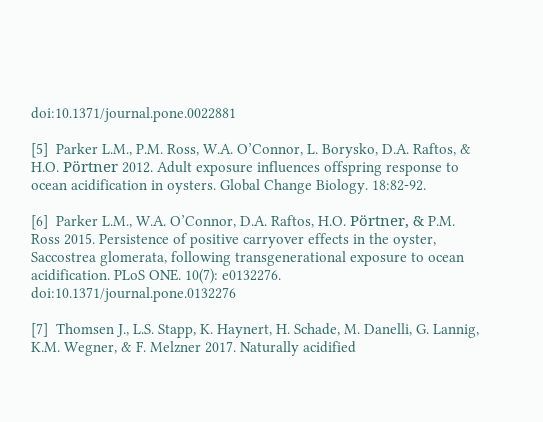doi:10.1371/journal.pone.0022881

[5]  Parker L.M., P.M. Ross, W.A. O’Connor, L. Borysko, D.A. Raftos, & H.O. Pörtner 2012. Adult exposure influences offspring response to ocean acidification in oysters. Global Change Biology. 18:82-92.

[6]  Parker L.M., W.A. O’Connor, D.A. Raftos, H.O. Pörtner, & P.M. Ross 2015. Persistence of positive carryover effects in the oyster, Saccostrea glomerata, following transgenerational exposure to ocean acidification. PLoS ONE. 10(7): e0132276. doi:10.1371/journal.pone.0132276

[7]  Thomsen J., L.S. Stapp, K. Haynert, H. Schade, M. Danelli, G. Lannig, K.M. Wegner, & F. Melzner 2017. Naturally acidified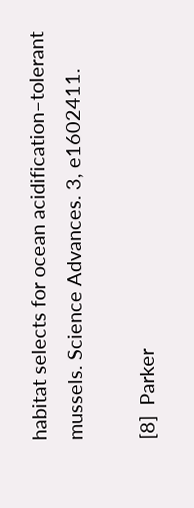habitat selects for ocean acidification–tolerant mussels. Science Advances. 3, e1602411.

[8]  Parker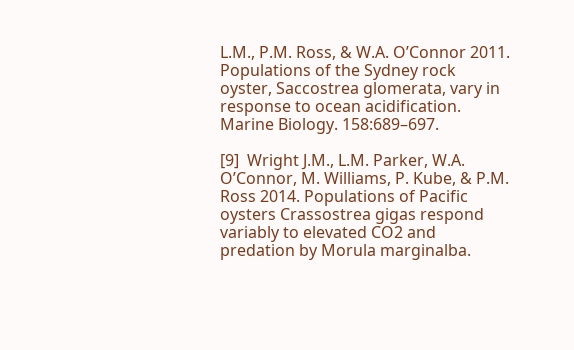L.M., P.M. Ross, & W.A. O’Connor 2011. Populations of the Sydney rock oyster, Saccostrea glomerata, vary in response to ocean acidification. Marine Biology. 158:689–697.

[9]  Wright J.M., L.M. Parker, W.A. O’Connor, M. Williams, P. Kube, & P.M. Ross 2014. Populations of Pacific oysters Crassostrea gigas respond variably to elevated CO2 and predation by Morula marginalba.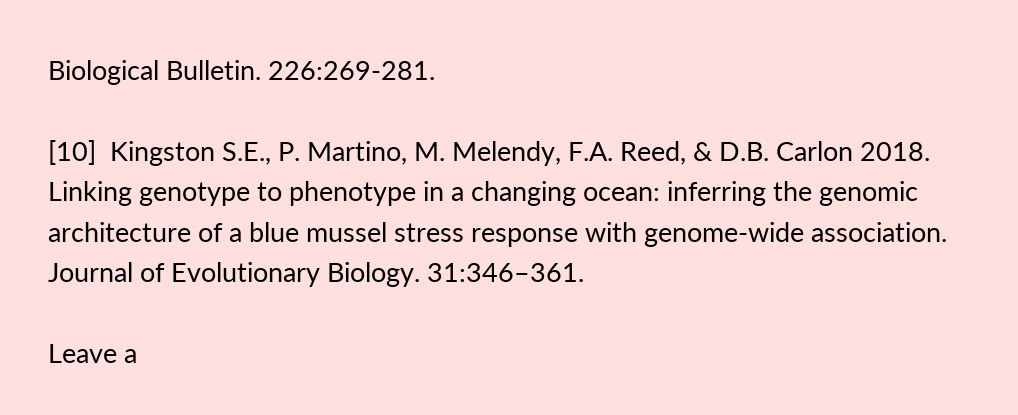Biological Bulletin. 226:269-281.

[10]  Kingston S.E., P. Martino, M. Melendy, F.A. Reed, & D.B. Carlon 2018. Linking genotype to phenotype in a changing ocean: inferring the genomic architecture of a blue mussel stress response with genome-wide association. Journal of Evolutionary Biology. 31:346–361.

Leave a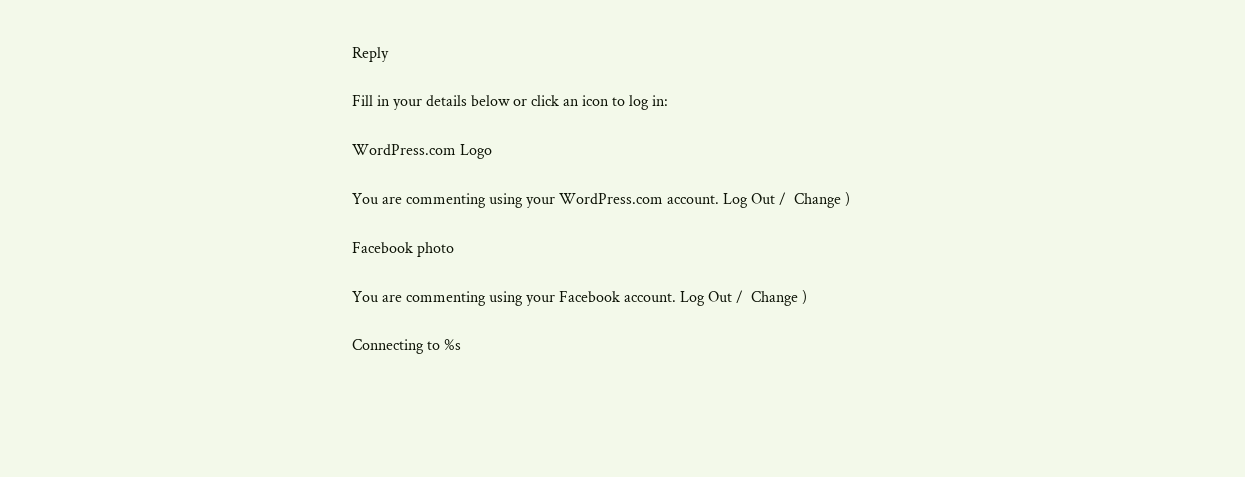Reply

Fill in your details below or click an icon to log in:

WordPress.com Logo

You are commenting using your WordPress.com account. Log Out /  Change )

Facebook photo

You are commenting using your Facebook account. Log Out /  Change )

Connecting to %s